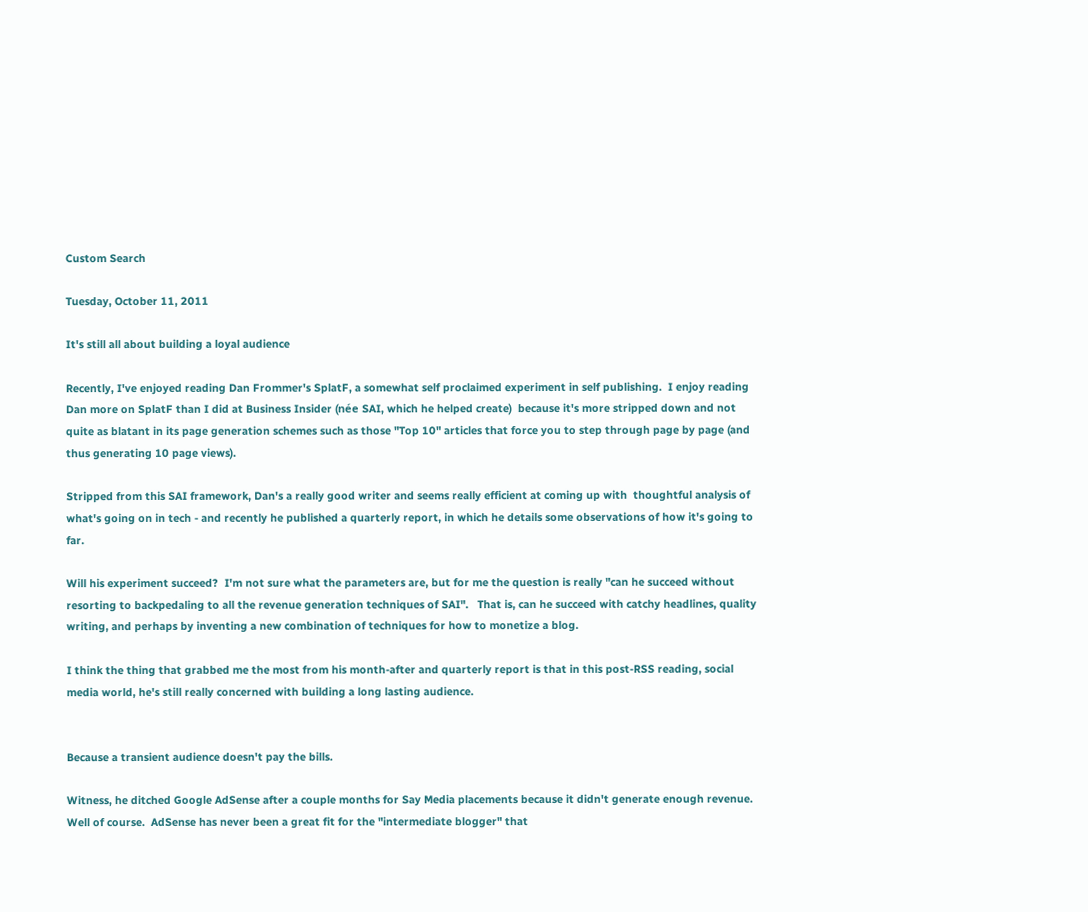Custom Search

Tuesday, October 11, 2011

It's still all about building a loyal audience

Recently, I've enjoyed reading Dan Frommer's SplatF, a somewhat self proclaimed experiment in self publishing.  I enjoy reading Dan more on SplatF than I did at Business Insider (née SAI, which he helped create)  because it's more stripped down and not quite as blatant in its page generation schemes such as those "Top 10" articles that force you to step through page by page (and thus generating 10 page views).

Stripped from this SAI framework, Dan's a really good writer and seems really efficient at coming up with  thoughtful analysis of what's going on in tech - and recently he published a quarterly report, in which he details some observations of how it's going to far.

Will his experiment succeed?  I'm not sure what the parameters are, but for me the question is really "can he succeed without resorting to backpedaling to all the revenue generation techniques of SAI".   That is, can he succeed with catchy headlines, quality writing, and perhaps by inventing a new combination of techniques for how to monetize a blog.

I think the thing that grabbed me the most from his month-after and quarterly report is that in this post-RSS reading, social media world, he's still really concerned with building a long lasting audience.


Because a transient audience doesn't pay the bills.

Witness, he ditched Google AdSense after a couple months for Say Media placements because it didn't generate enough revenue. Well of course.  AdSense has never been a great fit for the "intermediate blogger" that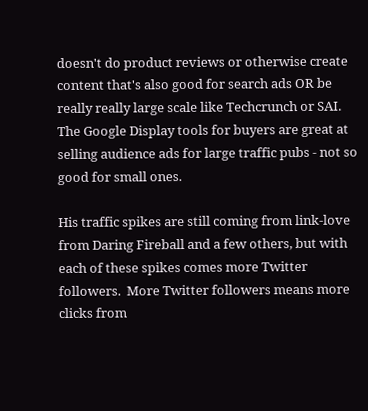doesn't do product reviews or otherwise create content that's also good for search ads OR be really really large scale like Techcrunch or SAI.   The Google Display tools for buyers are great at selling audience ads for large traffic pubs - not so good for small ones.

His traffic spikes are still coming from link-love from Daring Fireball and a few others, but with each of these spikes comes more Twitter followers.  More Twitter followers means more clicks from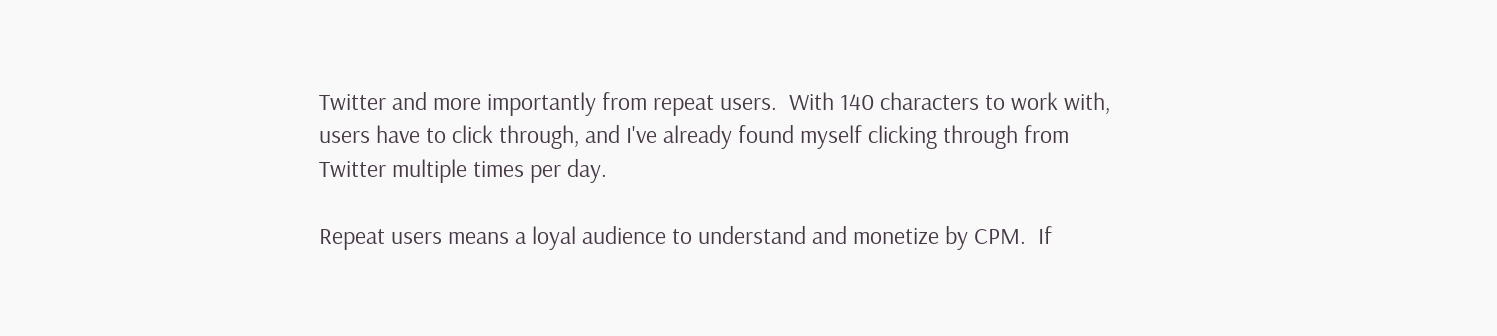Twitter and more importantly from repeat users.  With 140 characters to work with, users have to click through, and I've already found myself clicking through from Twitter multiple times per day.

Repeat users means a loyal audience to understand and monetize by CPM.  If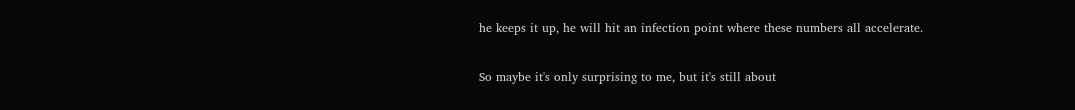he keeps it up, he will hit an infection point where these numbers all accelerate.

So maybe it's only surprising to me, but it's still about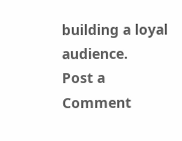building a loyal audience.
Post a Comment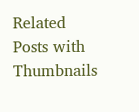Related Posts with Thumbnails